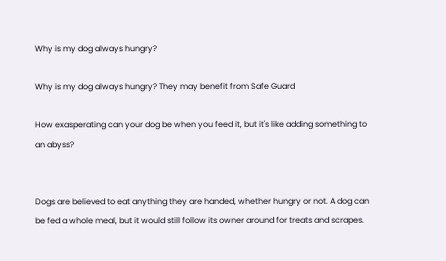Why is my dog always hungry?

Why is my dog always hungry? They may benefit from Safe Guard

How exasperating can your dog be when you feed it, but it's like adding something to an abyss?


Dogs are believed to eat anything they are handed, whether hungry or not. A dog can be fed a whole meal, but it would still follow its owner around for treats and scrapes.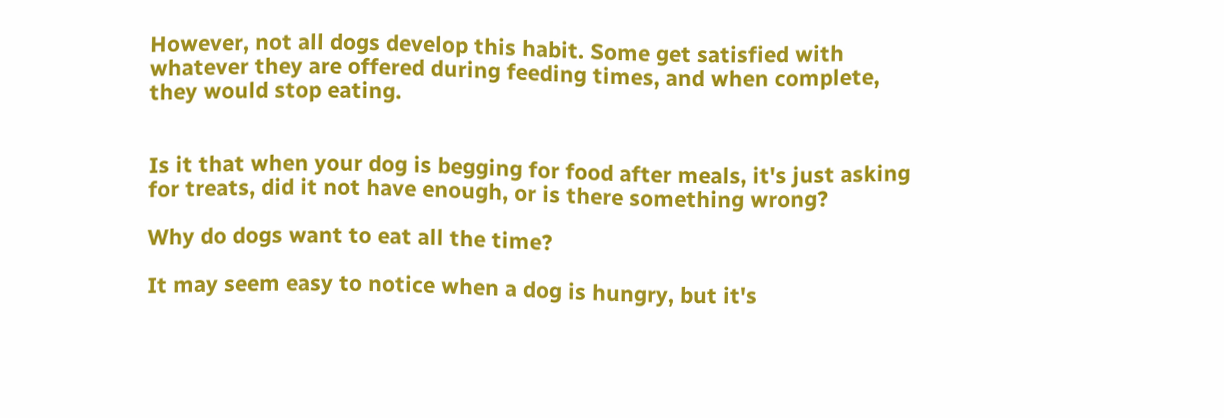However, not all dogs develop this habit. Some get satisfied with whatever they are offered during feeding times, and when complete, they would stop eating.


Is it that when your dog is begging for food after meals, it's just asking for treats, did it not have enough, or is there something wrong?

Why do dogs want to eat all the time?

It may seem easy to notice when a dog is hungry, but it's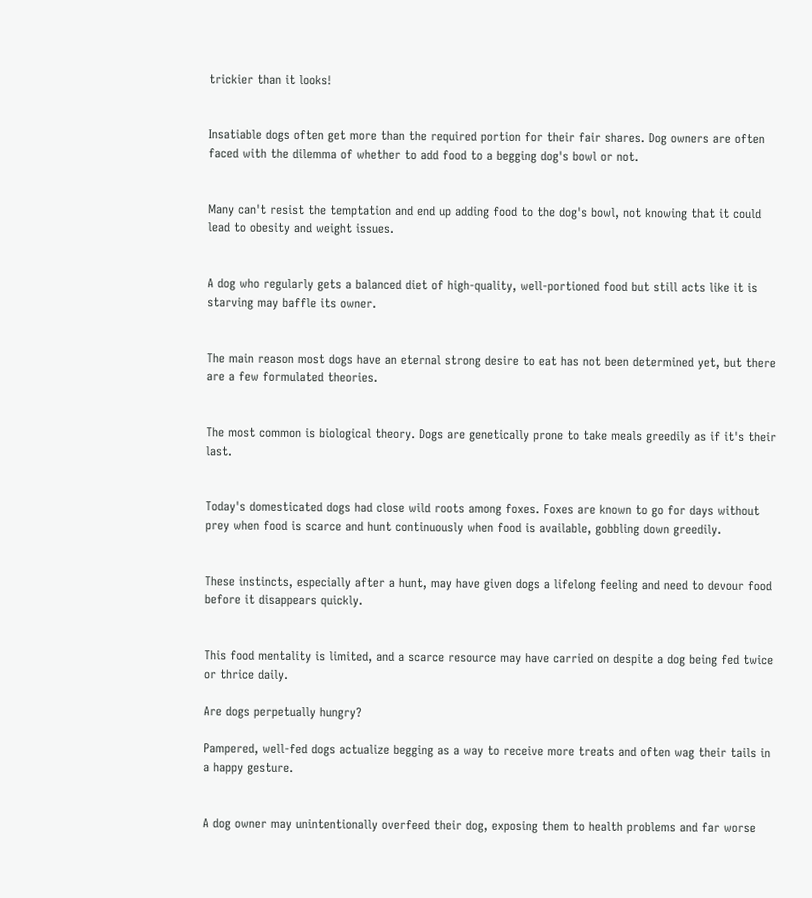trickier than it looks!


Insatiable dogs often get more than the required portion for their fair shares. Dog owners are often faced with the dilemma of whether to add food to a begging dog's bowl or not.


Many can't resist the temptation and end up adding food to the dog's bowl, not knowing that it could lead to obesity and weight issues.


A dog who regularly gets a balanced diet of high-quality, well-portioned food but still acts like it is starving may baffle its owner.


The main reason most dogs have an eternal strong desire to eat has not been determined yet, but there are a few formulated theories.


The most common is biological theory. Dogs are genetically prone to take meals greedily as if it's their last.


Today's domesticated dogs had close wild roots among foxes. Foxes are known to go for days without prey when food is scarce and hunt continuously when food is available, gobbling down greedily.


These instincts, especially after a hunt, may have given dogs a lifelong feeling and need to devour food before it disappears quickly.


This food mentality is limited, and a scarce resource may have carried on despite a dog being fed twice or thrice daily.

Are dogs perpetually hungry?

Pampered, well-fed dogs actualize begging as a way to receive more treats and often wag their tails in a happy gesture.


A dog owner may unintentionally overfeed their dog, exposing them to health problems and far worse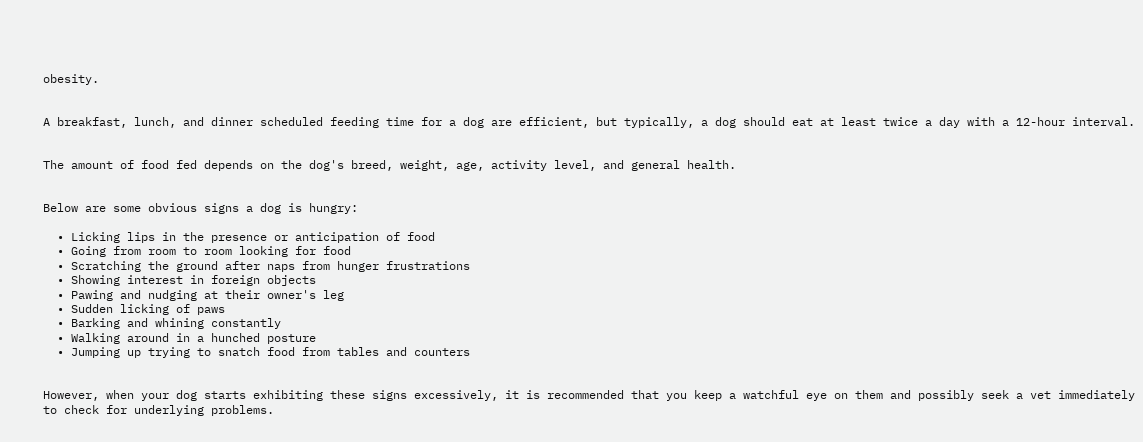obesity.


A breakfast, lunch, and dinner scheduled feeding time for a dog are efficient, but typically, a dog should eat at least twice a day with a 12-hour interval.


The amount of food fed depends on the dog's breed, weight, age, activity level, and general health.


Below are some obvious signs a dog is hungry:

  • Licking lips in the presence or anticipation of food
  • Going from room to room looking for food
  • Scratching the ground after naps from hunger frustrations
  • Showing interest in foreign objects
  • Pawing and nudging at their owner's leg
  • Sudden licking of paws
  • Barking and whining constantly
  • Walking around in a hunched posture
  • Jumping up trying to snatch food from tables and counters


However, when your dog starts exhibiting these signs excessively, it is recommended that you keep a watchful eye on them and possibly seek a vet immediately to check for underlying problems.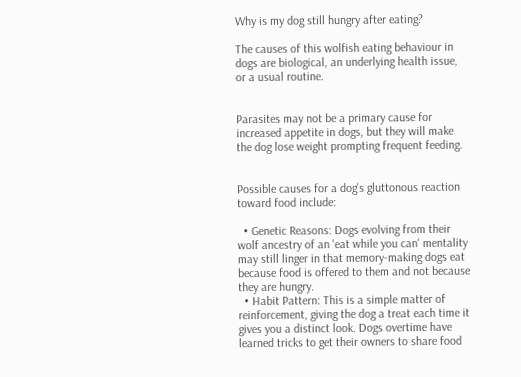Why is my dog still hungry after eating?

The causes of this wolfish eating behaviour in dogs are biological, an underlying health issue, or a usual routine.


Parasites may not be a primary cause for increased appetite in dogs, but they will make the dog lose weight prompting frequent feeding.


Possible causes for a dog's gluttonous reaction toward food include:

  • Genetic Reasons: Dogs evolving from their wolf ancestry of an 'eat while you can' mentality may still linger in that memory-making dogs eat because food is offered to them and not because they are hungry.
  • Habit Pattern: This is a simple matter of reinforcement, giving the dog a treat each time it gives you a distinct look. Dogs overtime have learned tricks to get their owners to share food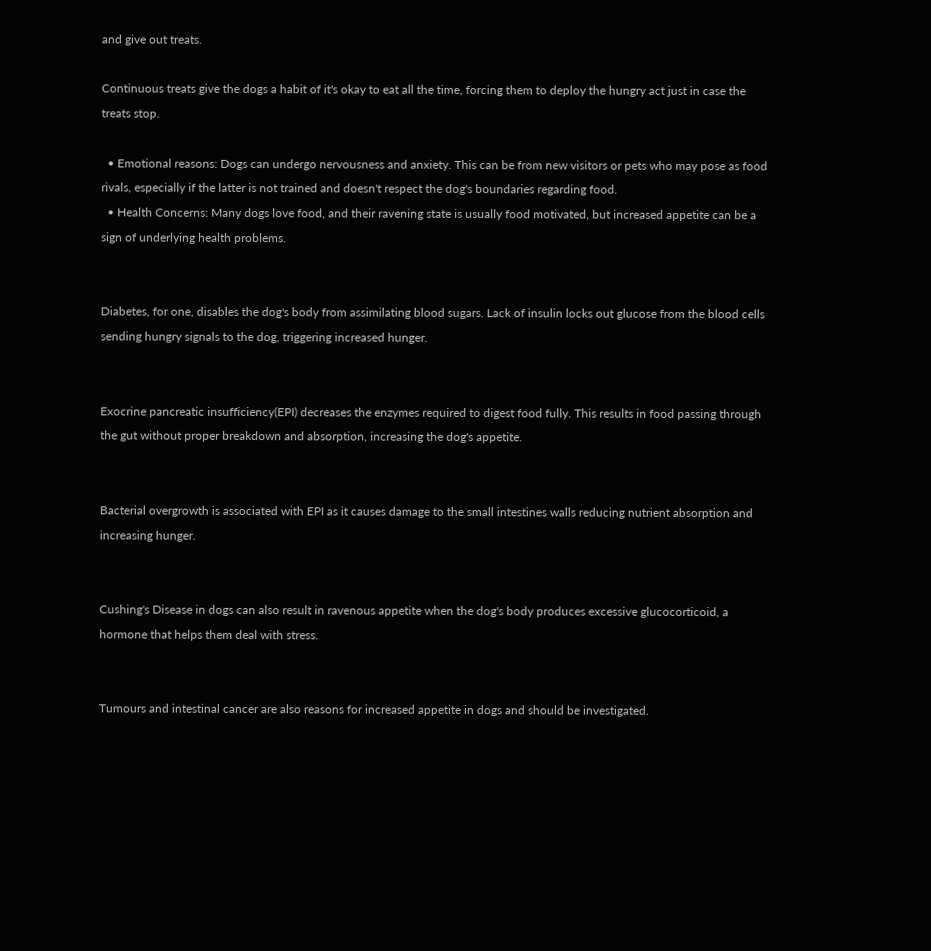and give out treats.

Continuous treats give the dogs a habit of it's okay to eat all the time, forcing them to deploy the hungry act just in case the treats stop.

  • Emotional reasons: Dogs can undergo nervousness and anxiety. This can be from new visitors or pets who may pose as food rivals, especially if the latter is not trained and doesn't respect the dog's boundaries regarding food.
  • Health Concerns: Many dogs love food, and their ravening state is usually food motivated, but increased appetite can be a sign of underlying health problems.


Diabetes, for one, disables the dog's body from assimilating blood sugars. Lack of insulin locks out glucose from the blood cells sending hungry signals to the dog, triggering increased hunger.


Exocrine pancreatic insufficiency(EPI) decreases the enzymes required to digest food fully. This results in food passing through the gut without proper breakdown and absorption, increasing the dog's appetite.


Bacterial overgrowth is associated with EPI as it causes damage to the small intestines walls reducing nutrient absorption and increasing hunger.


Cushing's Disease in dogs can also result in ravenous appetite when the dog's body produces excessive glucocorticoid, a hormone that helps them deal with stress.


Tumours and intestinal cancer are also reasons for increased appetite in dogs and should be investigated.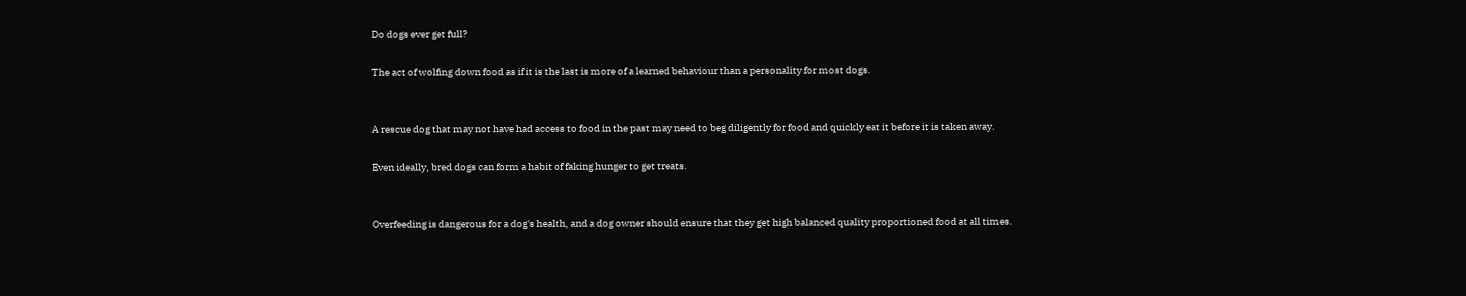Do dogs ever get full?

The act of wolfing down food as if it is the last is more of a learned behaviour than a personality for most dogs.


A rescue dog that may not have had access to food in the past may need to beg diligently for food and quickly eat it before it is taken away.

Even ideally, bred dogs can form a habit of faking hunger to get treats.


Overfeeding is dangerous for a dog's health, and a dog owner should ensure that they get high balanced quality proportioned food at all times.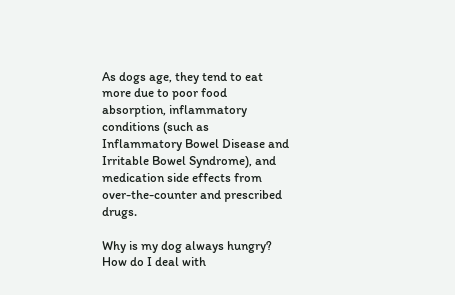As dogs age, they tend to eat more due to poor food absorption, inflammatory conditions (such as Inflammatory Bowel Disease and Irritable Bowel Syndrome), and medication side effects from over-the-counter and prescribed drugs.

Why is my dog always hungry? How do I deal with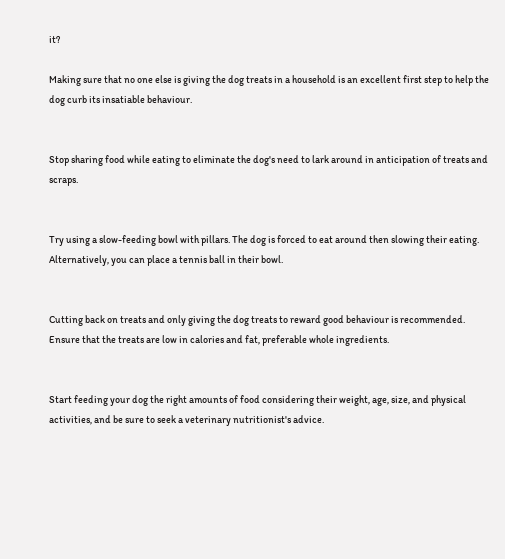it?

Making sure that no one else is giving the dog treats in a household is an excellent first step to help the dog curb its insatiable behaviour.


Stop sharing food while eating to eliminate the dog's need to lark around in anticipation of treats and scraps.


Try using a slow-feeding bowl with pillars. The dog is forced to eat around then slowing their eating. Alternatively, you can place a tennis ball in their bowl.


Cutting back on treats and only giving the dog treats to reward good behaviour is recommended. Ensure that the treats are low in calories and fat, preferable whole ingredients.


Start feeding your dog the right amounts of food considering their weight, age, size, and physical activities, and be sure to seek a veterinary nutritionist's advice.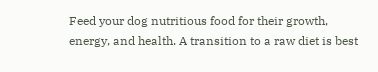Feed your dog nutritious food for their growth, energy, and health. A transition to a raw diet is best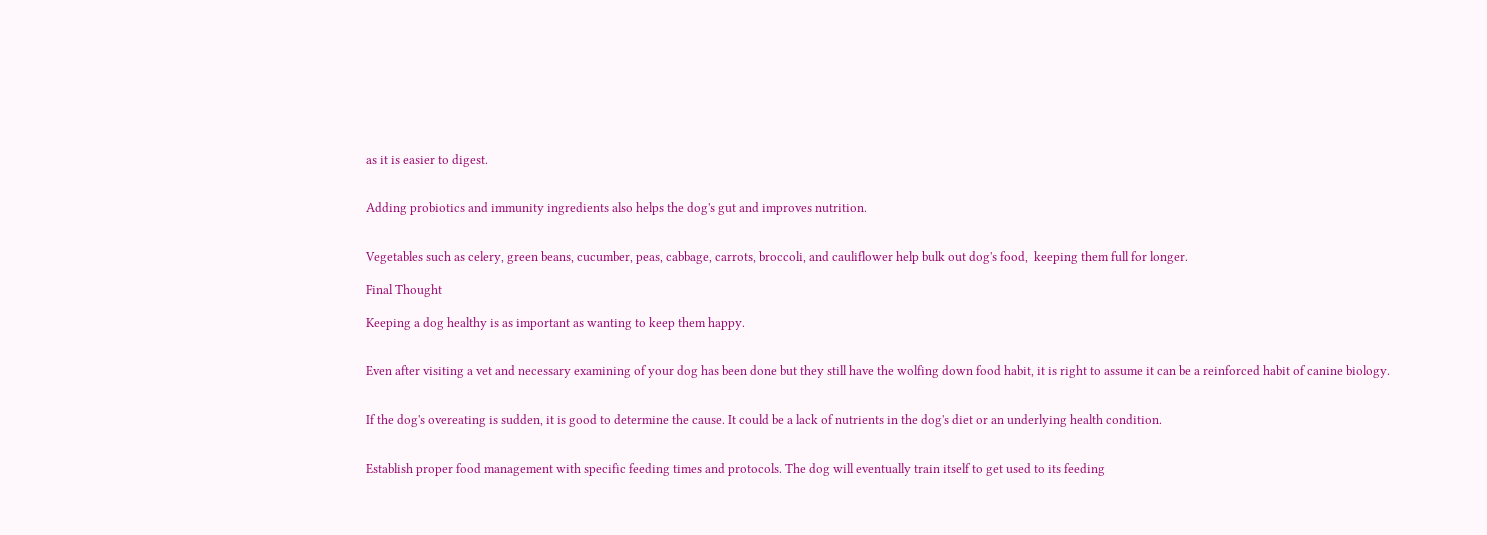as it is easier to digest.


Adding probiotics and immunity ingredients also helps the dog's gut and improves nutrition.


Vegetables such as celery, green beans, cucumber, peas, cabbage, carrots, broccoli, and cauliflower help bulk out dog's food,  keeping them full for longer.

Final Thought

Keeping a dog healthy is as important as wanting to keep them happy.


Even after visiting a vet and necessary examining of your dog has been done but they still have the wolfing down food habit, it is right to assume it can be a reinforced habit of canine biology.


If the dog's overeating is sudden, it is good to determine the cause. It could be a lack of nutrients in the dog's diet or an underlying health condition.


Establish proper food management with specific feeding times and protocols. The dog will eventually train itself to get used to its feeding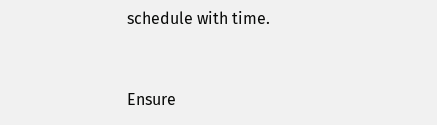schedule with time.


Ensure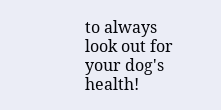to always look out for your dog's health!